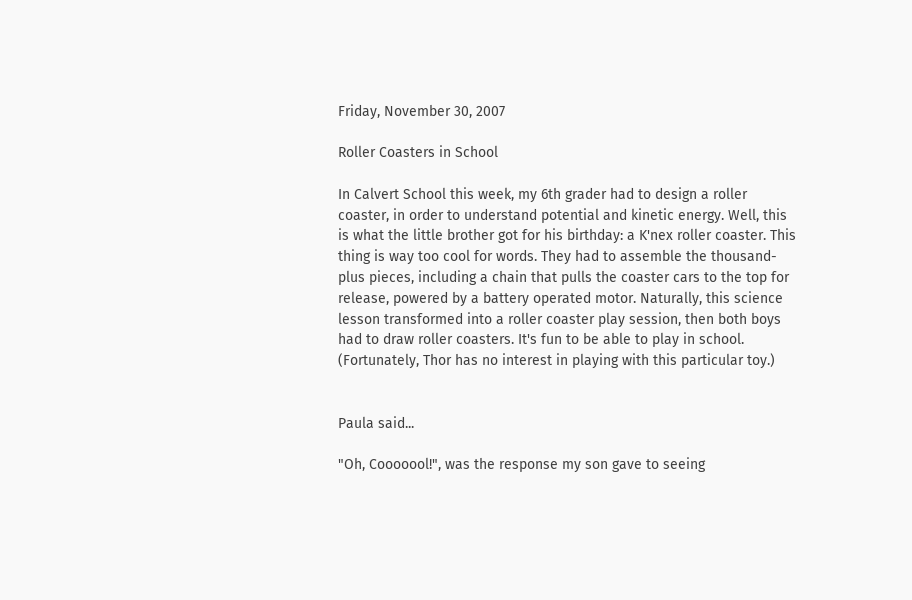Friday, November 30, 2007

Roller Coasters in School

In Calvert School this week, my 6th grader had to design a roller coaster, in order to understand potential and kinetic energy. Well, this is what the little brother got for his birthday: a K'nex roller coaster. This thing is way too cool for words. They had to assemble the thousand-plus pieces, including a chain that pulls the coaster cars to the top for release, powered by a battery operated motor. Naturally, this science lesson transformed into a roller coaster play session, then both boys had to draw roller coasters. It's fun to be able to play in school. (Fortunately, Thor has no interest in playing with this particular toy.)


Paula said...

"Oh, Cooooool!", was the response my son gave to seeing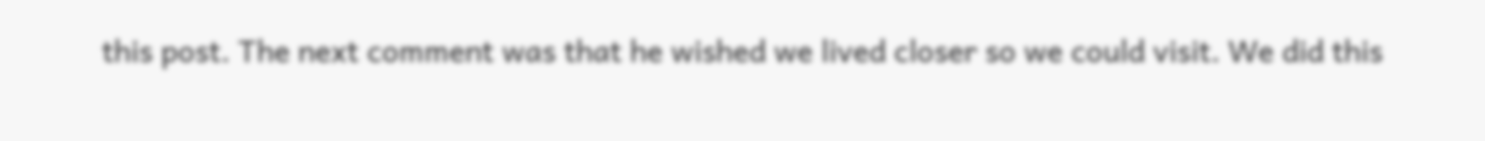this post. The next comment was that he wished we lived closer so we could visit. We did this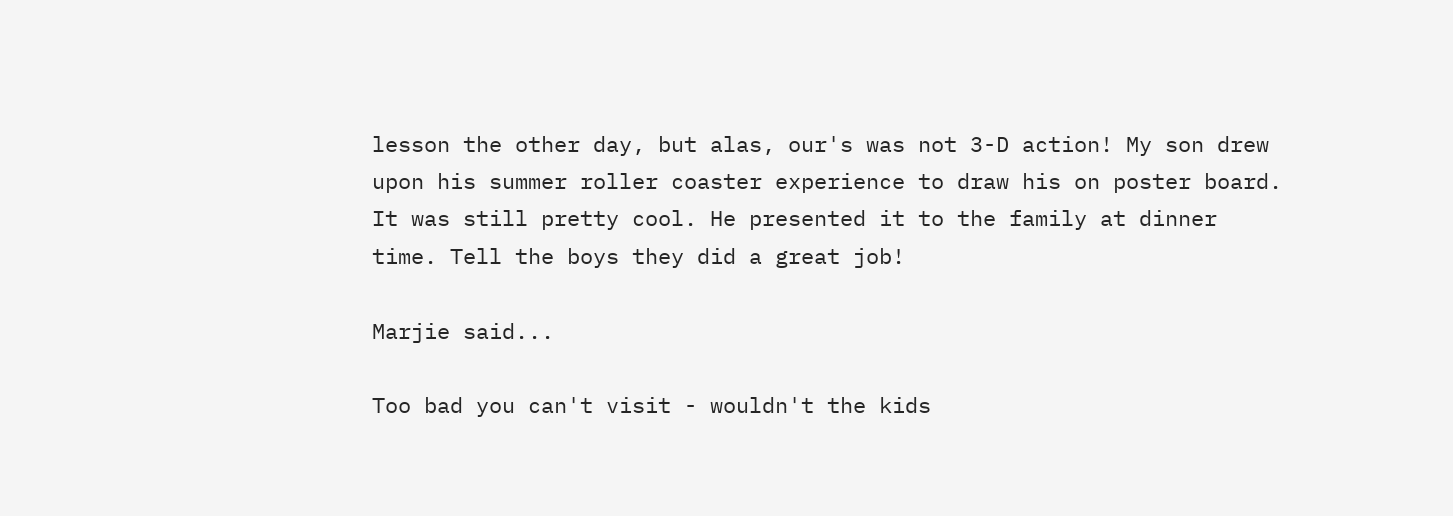lesson the other day, but alas, our's was not 3-D action! My son drew upon his summer roller coaster experience to draw his on poster board. It was still pretty cool. He presented it to the family at dinner time. Tell the boys they did a great job!

Marjie said...

Too bad you can't visit - wouldn't the kids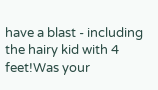have a blast - including the hairy kid with 4 feet!Was your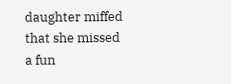daughter miffed that she missed a fun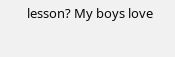lesson? My boys love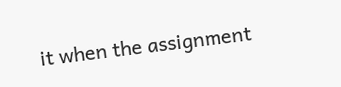it when the assignment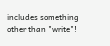includes something other than "write"!